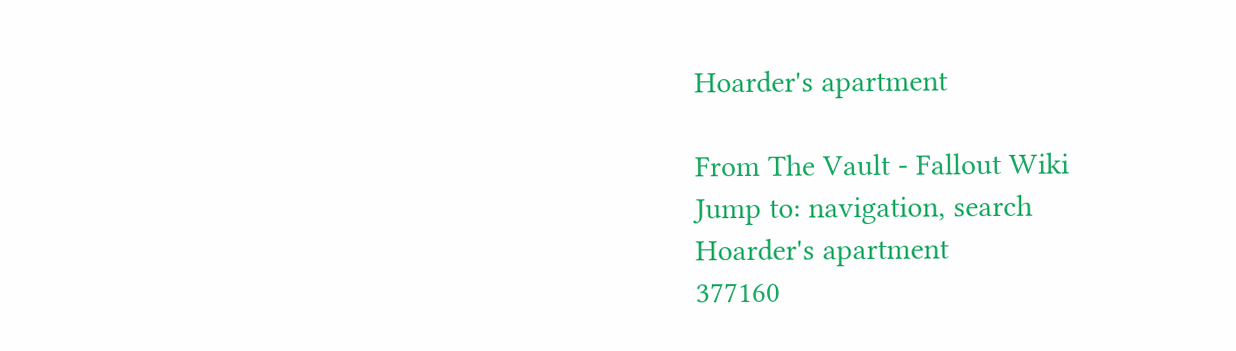Hoarder's apartment

From The Vault - Fallout Wiki
Jump to: navigation, search
Hoarder's apartment
377160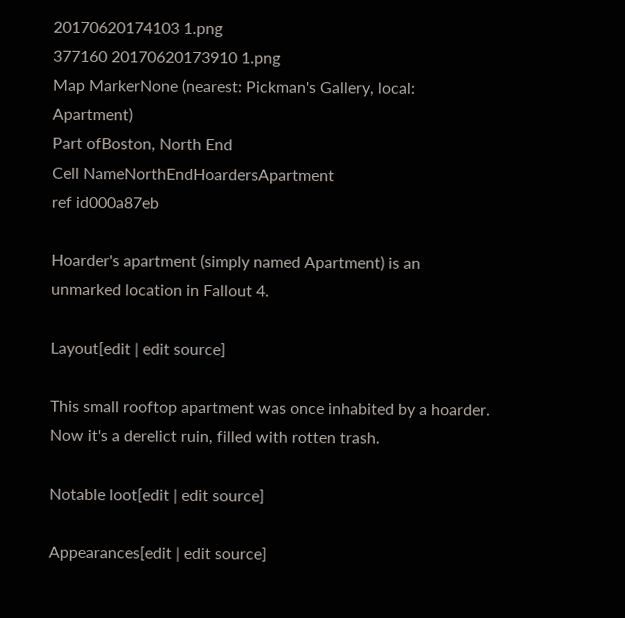20170620174103 1.png
377160 20170620173910 1.png
Map MarkerNone (nearest: Pickman's Gallery, local: Apartment)
Part ofBoston, North End
Cell NameNorthEndHoardersApartment
ref id000a87eb

Hoarder's apartment (simply named Apartment) is an unmarked location in Fallout 4.

Layout[edit | edit source]

This small rooftop apartment was once inhabited by a hoarder. Now it's a derelict ruin, filled with rotten trash.

Notable loot[edit | edit source]

Appearances[edit | edit source]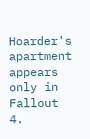Hoarder's apartment appears only in Fallout 4.